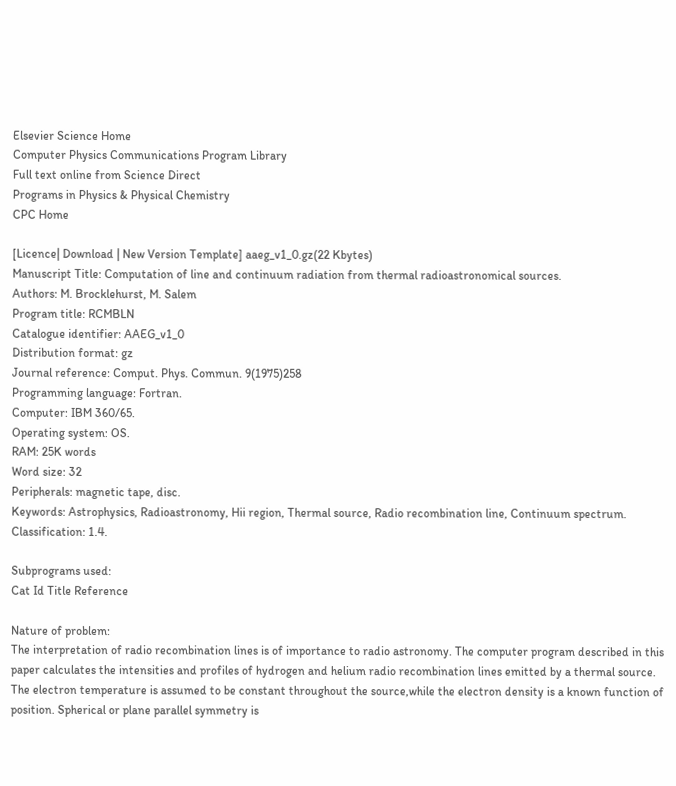Elsevier Science Home
Computer Physics Communications Program Library
Full text online from Science Direct
Programs in Physics & Physical Chemistry
CPC Home

[Licence| Download | New Version Template] aaeg_v1_0.gz(22 Kbytes)
Manuscript Title: Computation of line and continuum radiation from thermal radioastronomical sources.
Authors: M. Brocklehurst, M. Salem
Program title: RCMBLN
Catalogue identifier: AAEG_v1_0
Distribution format: gz
Journal reference: Comput. Phys. Commun. 9(1975)258
Programming language: Fortran.
Computer: IBM 360/65.
Operating system: OS.
RAM: 25K words
Word size: 32
Peripherals: magnetic tape, disc.
Keywords: Astrophysics, Radioastronomy, Hii region, Thermal source, Radio recombination line, Continuum spectrum.
Classification: 1.4.

Subprograms used:
Cat Id Title Reference

Nature of problem:
The interpretation of radio recombination lines is of importance to radio astronomy. The computer program described in this paper calculates the intensities and profiles of hydrogen and helium radio recombination lines emitted by a thermal source. The electron temperature is assumed to be constant throughout the source,while the electron density is a known function of position. Spherical or plane parallel symmetry is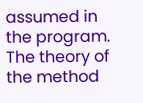assumed in the program. The theory of the method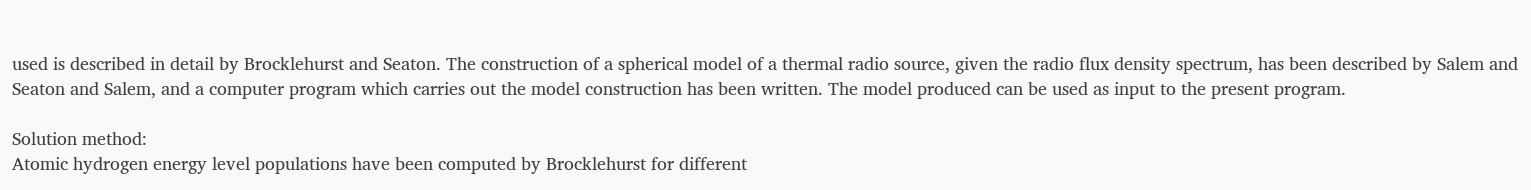used is described in detail by Brocklehurst and Seaton. The construction of a spherical model of a thermal radio source, given the radio flux density spectrum, has been described by Salem and Seaton and Salem, and a computer program which carries out the model construction has been written. The model produced can be used as input to the present program.

Solution method:
Atomic hydrogen energy level populations have been computed by Brocklehurst for different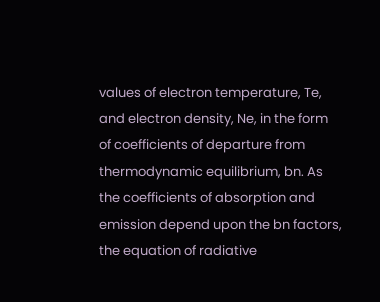values of electron temperature, Te, and electron density, Ne, in the form of coefficients of departure from thermodynamic equilibrium, bn. As the coefficients of absorption and emission depend upon the bn factors, the equation of radiative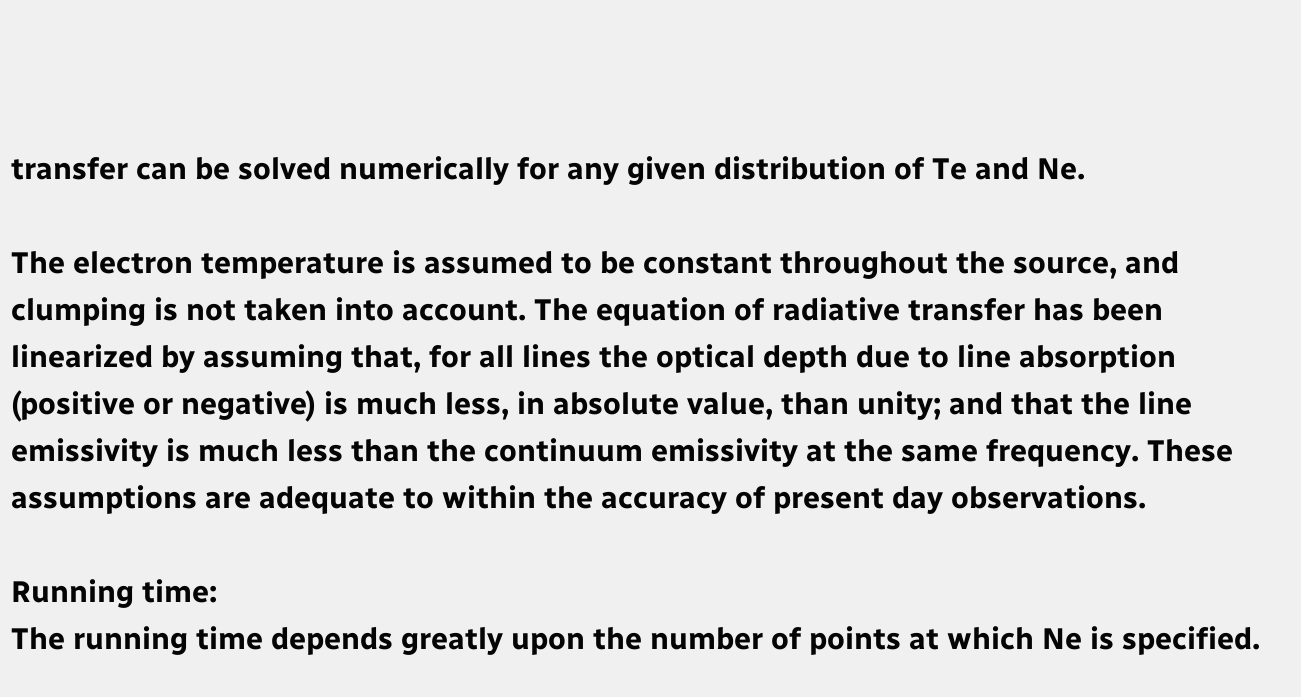transfer can be solved numerically for any given distribution of Te and Ne.

The electron temperature is assumed to be constant throughout the source, and clumping is not taken into account. The equation of radiative transfer has been linearized by assuming that, for all lines the optical depth due to line absorption (positive or negative) is much less, in absolute value, than unity; and that the line emissivity is much less than the continuum emissivity at the same frequency. These assumptions are adequate to within the accuracy of present day observations.

Running time:
The running time depends greatly upon the number of points at which Ne is specified.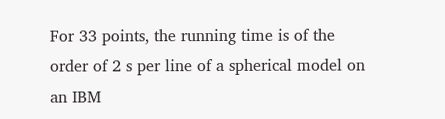For 33 points, the running time is of the order of 2 s per line of a spherical model on an IBM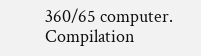360/65 computer. Compilation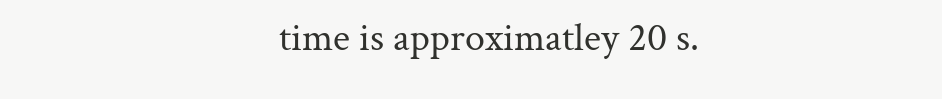time is approximatley 20 s.